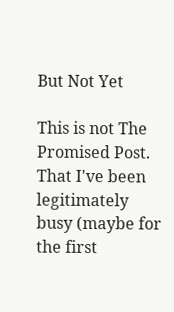But Not Yet

This is not The Promised Post. That I've been legitimately busy (maybe for the first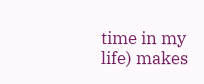time in my life) makes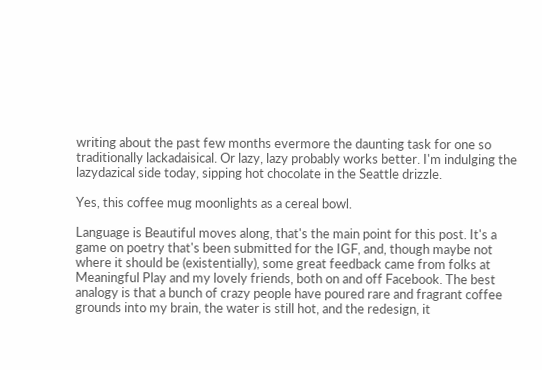writing about the past few months evermore the daunting task for one so traditionally lackadaisical. Or lazy, lazy probably works better. I'm indulging the lazydazical side today, sipping hot chocolate in the Seattle drizzle.

Yes, this coffee mug moonlights as a cereal bowl.

Language is Beautiful moves along, that's the main point for this post. It's a game on poetry that's been submitted for the IGF, and, though maybe not where it should be (existentially), some great feedback came from folks at Meaningful Play and my lovely friends, both on and off Facebook. The best analogy is that a bunch of crazy people have poured rare and fragrant coffee grounds into my brain, the water is still hot, and the redesign, it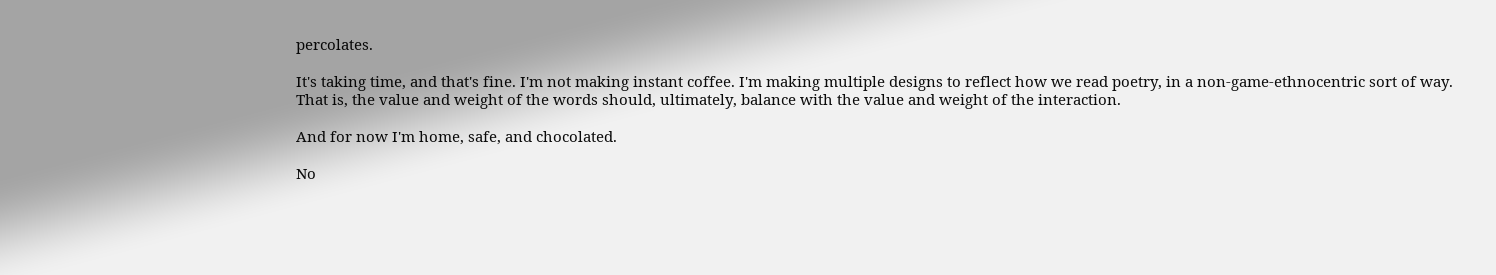percolates.

It's taking time, and that's fine. I'm not making instant coffee. I'm making multiple designs to reflect how we read poetry, in a non-game-ethnocentric sort of way. That is, the value and weight of the words should, ultimately, balance with the value and weight of the interaction.

And for now I'm home, safe, and chocolated.

No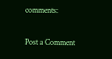comments:

Post a Comment